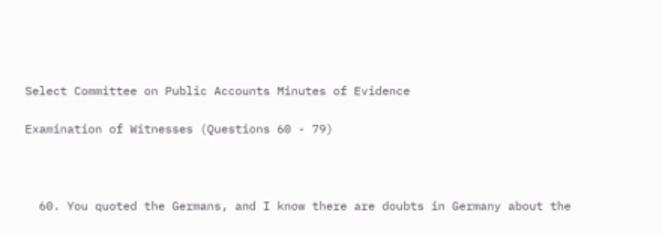Select Committee on Public Accounts Minutes of Evidence

Examination of Witnesses (Questions 60 - 79)



  60. You quoted the Germans, and I know there are doubts in Germany about the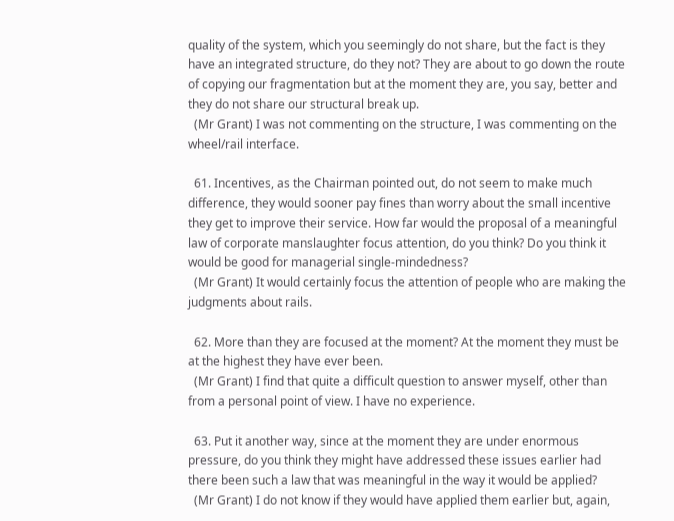quality of the system, which you seemingly do not share, but the fact is they have an integrated structure, do they not? They are about to go down the route of copying our fragmentation but at the moment they are, you say, better and they do not share our structural break up.
  (Mr Grant) I was not commenting on the structure, I was commenting on the wheel/rail interface.

  61. Incentives, as the Chairman pointed out, do not seem to make much difference, they would sooner pay fines than worry about the small incentive they get to improve their service. How far would the proposal of a meaningful law of corporate manslaughter focus attention, do you think? Do you think it would be good for managerial single-mindedness?
  (Mr Grant) It would certainly focus the attention of people who are making the judgments about rails.

  62. More than they are focused at the moment? At the moment they must be at the highest they have ever been.
  (Mr Grant) I find that quite a difficult question to answer myself, other than from a personal point of view. I have no experience.

  63. Put it another way, since at the moment they are under enormous pressure, do you think they might have addressed these issues earlier had there been such a law that was meaningful in the way it would be applied?
  (Mr Grant) I do not know if they would have applied them earlier but, again,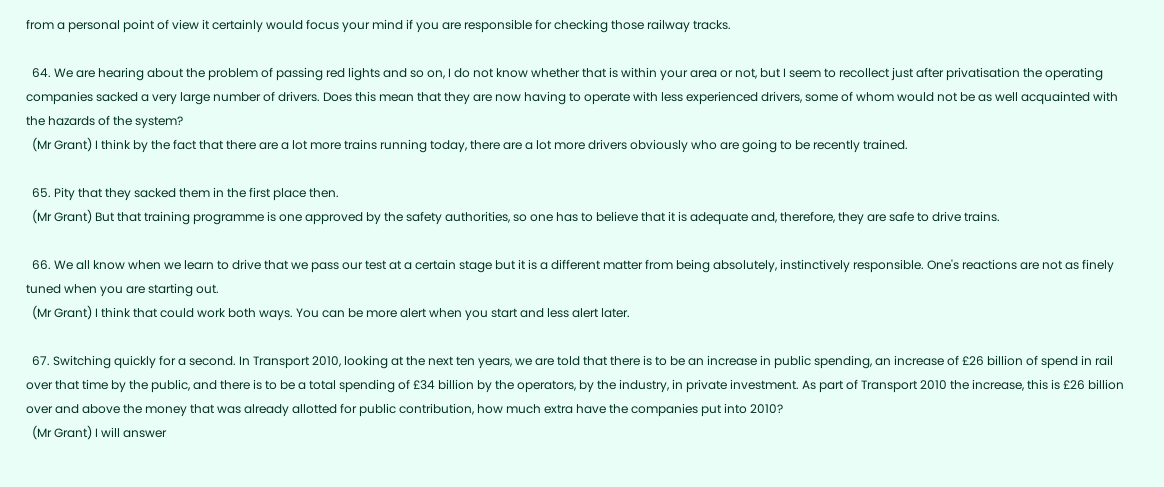from a personal point of view it certainly would focus your mind if you are responsible for checking those railway tracks.

  64. We are hearing about the problem of passing red lights and so on, I do not know whether that is within your area or not, but I seem to recollect just after privatisation the operating companies sacked a very large number of drivers. Does this mean that they are now having to operate with less experienced drivers, some of whom would not be as well acquainted with the hazards of the system?
  (Mr Grant) I think by the fact that there are a lot more trains running today, there are a lot more drivers obviously who are going to be recently trained.

  65. Pity that they sacked them in the first place then.
  (Mr Grant) But that training programme is one approved by the safety authorities, so one has to believe that it is adequate and, therefore, they are safe to drive trains.

  66. We all know when we learn to drive that we pass our test at a certain stage but it is a different matter from being absolutely, instinctively responsible. One's reactions are not as finely tuned when you are starting out.
  (Mr Grant) I think that could work both ways. You can be more alert when you start and less alert later.

  67. Switching quickly for a second. In Transport 2010, looking at the next ten years, we are told that there is to be an increase in public spending, an increase of £26 billion of spend in rail over that time by the public, and there is to be a total spending of £34 billion by the operators, by the industry, in private investment. As part of Transport 2010 the increase, this is £26 billion over and above the money that was already allotted for public contribution, how much extra have the companies put into 2010?
  (Mr Grant) I will answer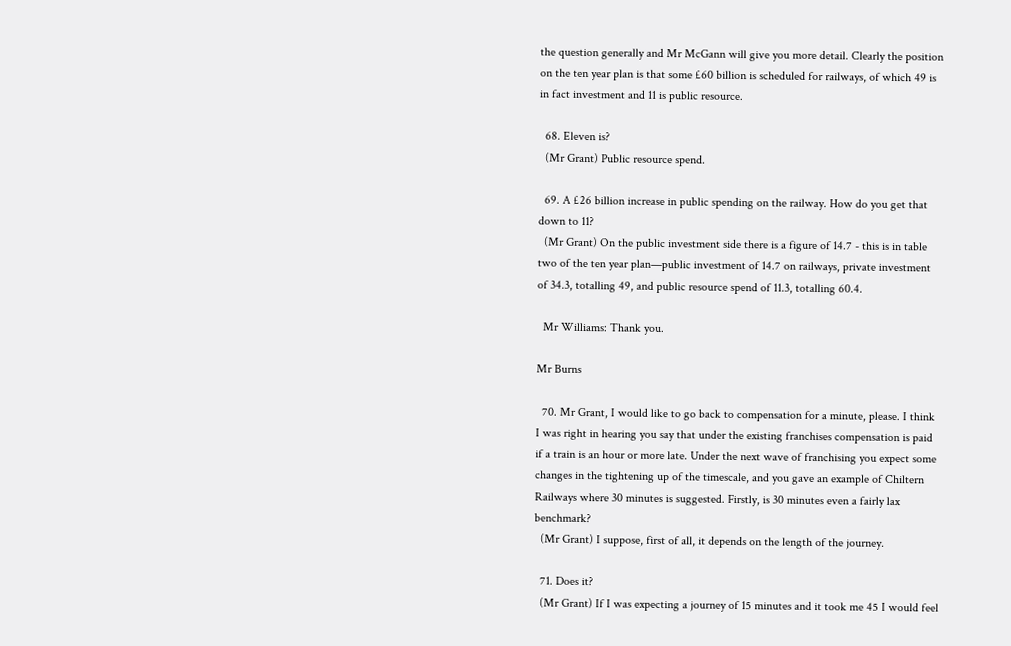the question generally and Mr McGann will give you more detail. Clearly the position on the ten year plan is that some £60 billion is scheduled for railways, of which 49 is in fact investment and 11 is public resource.

  68. Eleven is?
  (Mr Grant) Public resource spend.

  69. A £26 billion increase in public spending on the railway. How do you get that down to 11?
  (Mr Grant) On the public investment side there is a figure of 14.7 - this is in table two of the ten year plan—public investment of 14.7 on railways, private investment of 34.3, totalling 49, and public resource spend of 11.3, totalling 60.4.

  Mr Williams: Thank you.

Mr Burns

  70. Mr Grant, I would like to go back to compensation for a minute, please. I think I was right in hearing you say that under the existing franchises compensation is paid if a train is an hour or more late. Under the next wave of franchising you expect some changes in the tightening up of the timescale, and you gave an example of Chiltern Railways where 30 minutes is suggested. Firstly, is 30 minutes even a fairly lax benchmark?
  (Mr Grant) I suppose, first of all, it depends on the length of the journey.

  71. Does it?
  (Mr Grant) If I was expecting a journey of 15 minutes and it took me 45 I would feel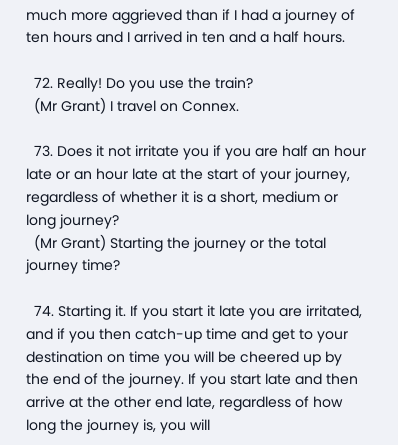much more aggrieved than if I had a journey of ten hours and I arrived in ten and a half hours.

  72. Really! Do you use the train?
  (Mr Grant) I travel on Connex.

  73. Does it not irritate you if you are half an hour late or an hour late at the start of your journey, regardless of whether it is a short, medium or long journey?
  (Mr Grant) Starting the journey or the total journey time?

  74. Starting it. If you start it late you are irritated, and if you then catch-up time and get to your destination on time you will be cheered up by the end of the journey. If you start late and then arrive at the other end late, regardless of how long the journey is, you will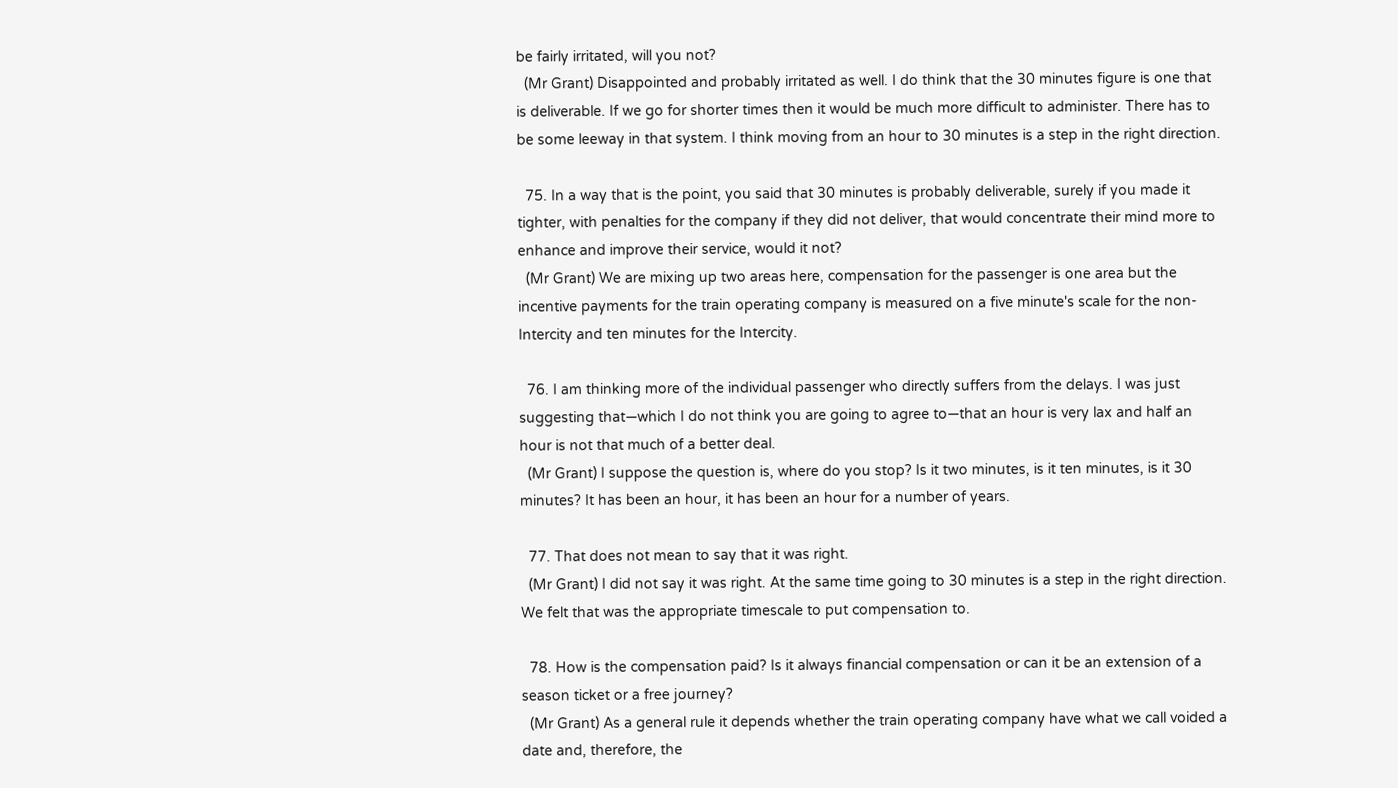be fairly irritated, will you not?
  (Mr Grant) Disappointed and probably irritated as well. I do think that the 30 minutes figure is one that is deliverable. If we go for shorter times then it would be much more difficult to administer. There has to be some leeway in that system. I think moving from an hour to 30 minutes is a step in the right direction.

  75. In a way that is the point, you said that 30 minutes is probably deliverable, surely if you made it tighter, with penalties for the company if they did not deliver, that would concentrate their mind more to enhance and improve their service, would it not?
  (Mr Grant) We are mixing up two areas here, compensation for the passenger is one area but the incentive payments for the train operating company is measured on a five minute's scale for the non-Intercity and ten minutes for the Intercity.

  76. I am thinking more of the individual passenger who directly suffers from the delays. I was just suggesting that—which I do not think you are going to agree to—that an hour is very lax and half an hour is not that much of a better deal.
  (Mr Grant) I suppose the question is, where do you stop? Is it two minutes, is it ten minutes, is it 30 minutes? It has been an hour, it has been an hour for a number of years.

  77. That does not mean to say that it was right.
  (Mr Grant) I did not say it was right. At the same time going to 30 minutes is a step in the right direction. We felt that was the appropriate timescale to put compensation to.

  78. How is the compensation paid? Is it always financial compensation or can it be an extension of a season ticket or a free journey?
  (Mr Grant) As a general rule it depends whether the train operating company have what we call voided a date and, therefore, the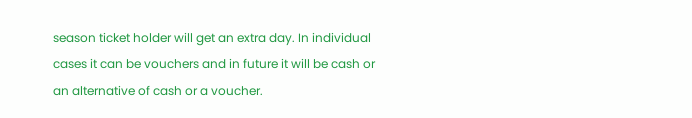season ticket holder will get an extra day. In individual cases it can be vouchers and in future it will be cash or an alternative of cash or a voucher.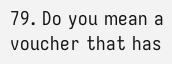79. Do you mean a voucher that has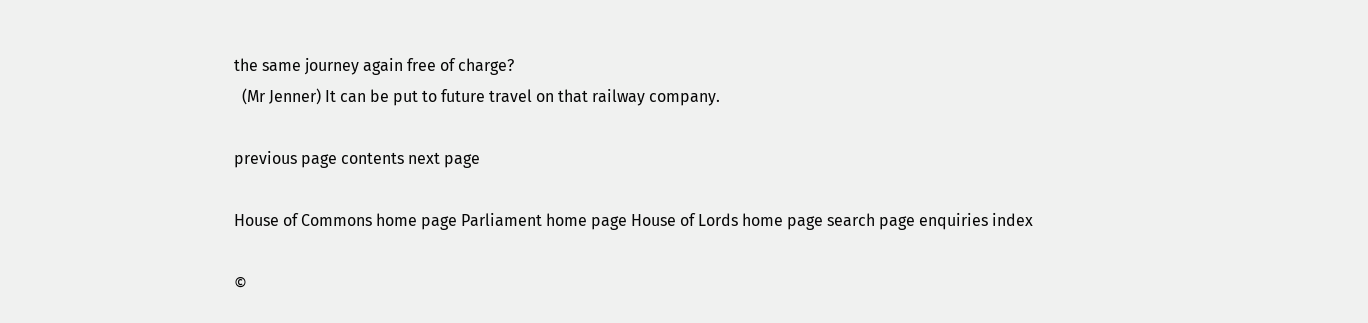the same journey again free of charge?
  (Mr Jenner) It can be put to future travel on that railway company.

previous page contents next page

House of Commons home page Parliament home page House of Lords home page search page enquiries index

©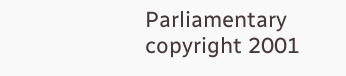Parliamentary copyright 2001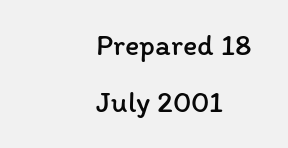Prepared 18 July 2001